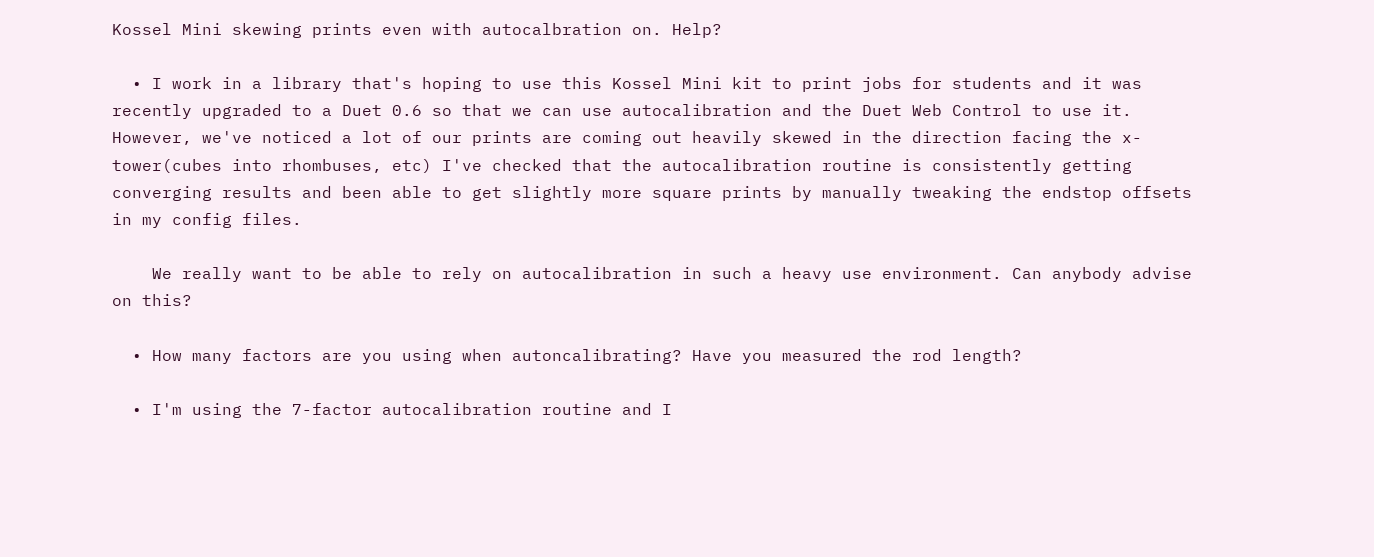Kossel Mini skewing prints even with autocalbration on. Help?

  • I work in a library that's hoping to use this Kossel Mini kit to print jobs for students and it was recently upgraded to a Duet 0.6 so that we can use autocalibration and the Duet Web Control to use it. However, we've noticed a lot of our prints are coming out heavily skewed in the direction facing the x-tower(cubes into rhombuses, etc) I've checked that the autocalibration routine is consistently getting converging results and been able to get slightly more square prints by manually tweaking the endstop offsets in my config files.

    We really want to be able to rely on autocalibration in such a heavy use environment. Can anybody advise on this?

  • How many factors are you using when autoncalibrating? Have you measured the rod length?

  • I'm using the 7-factor autocalibration routine and I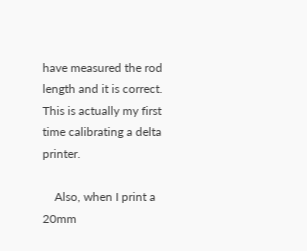have measured the rod length and it is correct. This is actually my first time calibrating a delta printer.

    Also, when I print a 20mm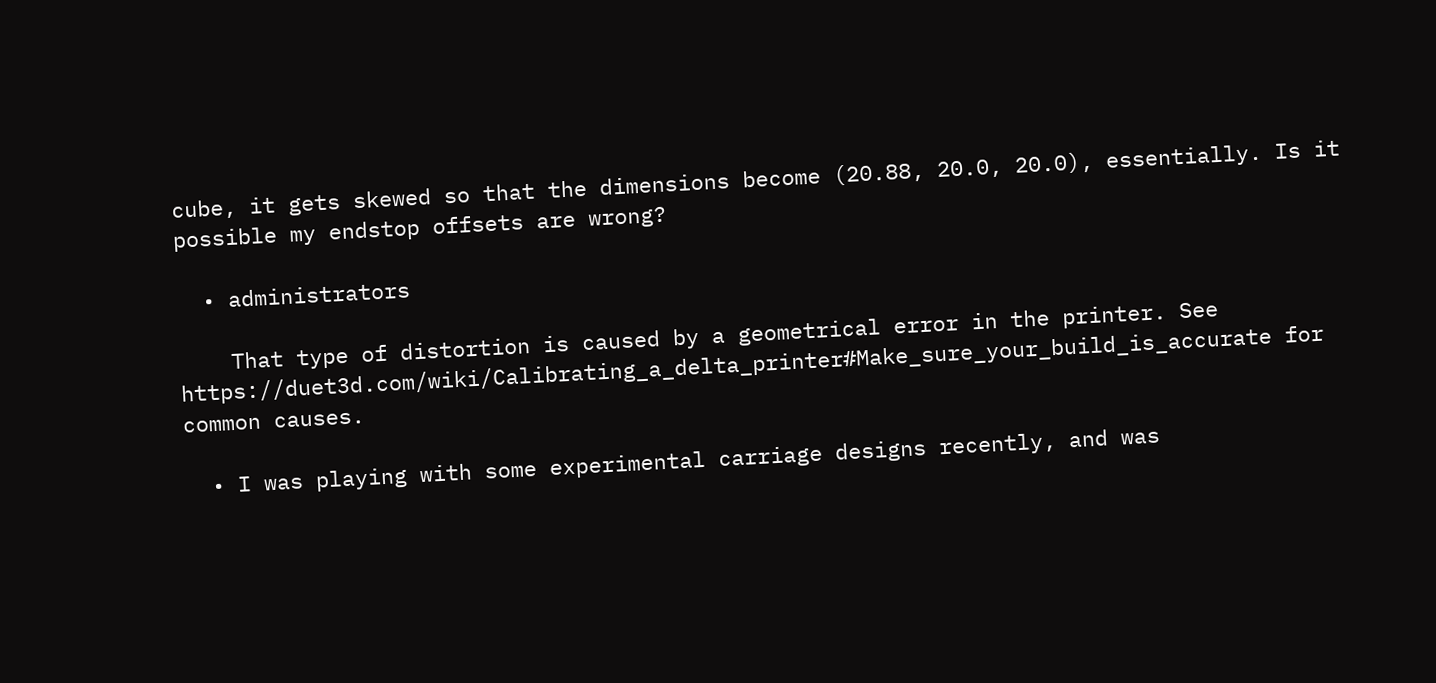cube, it gets skewed so that the dimensions become (20.88, 20.0, 20.0), essentially. Is it possible my endstop offsets are wrong?

  • administrators

    That type of distortion is caused by a geometrical error in the printer. See https://duet3d.com/wiki/Calibrating_a_delta_printer#Make_sure_your_build_is_accurate for common causes.

  • I was playing with some experimental carriage designs recently, and was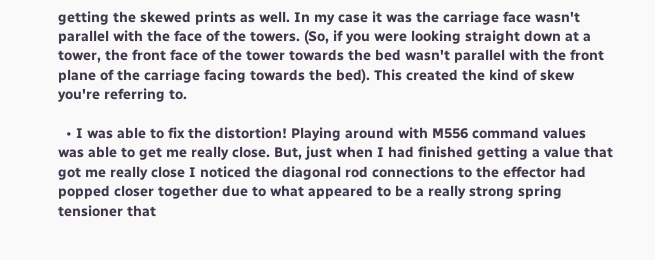getting the skewed prints as well. In my case it was the carriage face wasn't parallel with the face of the towers. (So, if you were looking straight down at a tower, the front face of the tower towards the bed wasn't parallel with the front plane of the carriage facing towards the bed). This created the kind of skew you're referring to.

  • I was able to fix the distortion! Playing around with M556 command values was able to get me really close. But, just when I had finished getting a value that got me really close I noticed the diagonal rod connections to the effector had popped closer together due to what appeared to be a really strong spring tensioner that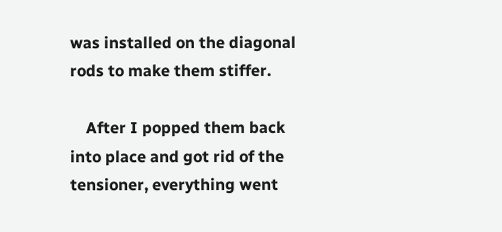was installed on the diagonal rods to make them stiffer.

    After I popped them back into place and got rid of the tensioner, everything went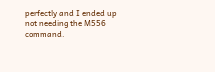perfectly and I ended up not needing the M556 command.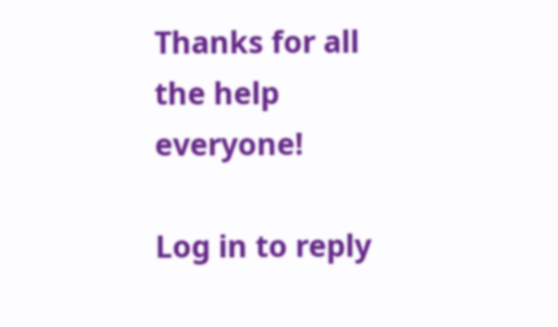Thanks for all the help everyone!

Log in to reply